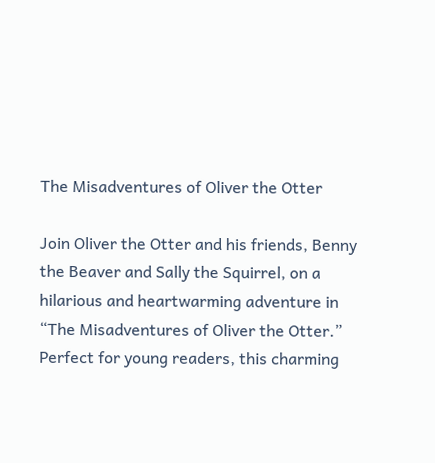The Misadventures of Oliver the Otter

Join Oliver the Otter and his friends, Benny the Beaver and Sally the Squirrel, on a hilarious and heartwarming adventure in “The Misadventures of Oliver the Otter.” Perfect for young readers, this charming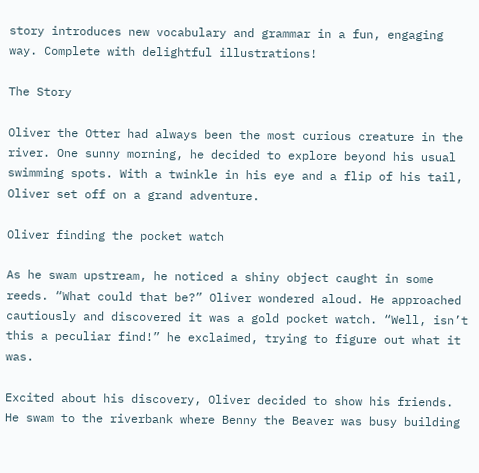story introduces new vocabulary and grammar in a fun, engaging way. Complete with delightful illustrations!

The Story

Oliver the Otter had always been the most curious creature in the river. One sunny morning, he decided to explore beyond his usual swimming spots. With a twinkle in his eye and a flip of his tail, Oliver set off on a grand adventure.

Oliver finding the pocket watch

As he swam upstream, he noticed a shiny object caught in some reeds. “What could that be?” Oliver wondered aloud. He approached cautiously and discovered it was a gold pocket watch. “Well, isn’t this a peculiar find!” he exclaimed, trying to figure out what it was.

Excited about his discovery, Oliver decided to show his friends. He swam to the riverbank where Benny the Beaver was busy building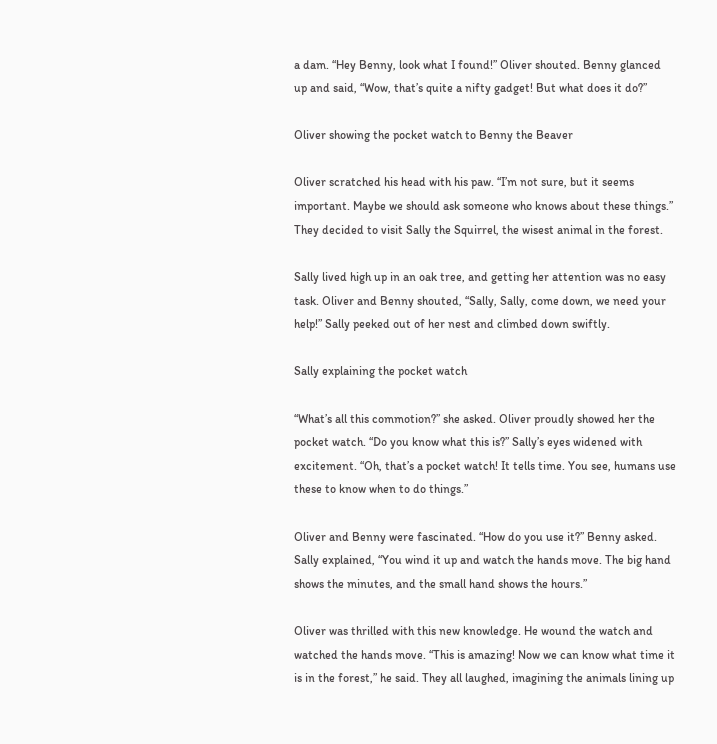a dam. “Hey Benny, look what I found!” Oliver shouted. Benny glanced up and said, “Wow, that’s quite a nifty gadget! But what does it do?”

Oliver showing the pocket watch to Benny the Beaver

Oliver scratched his head with his paw. “I’m not sure, but it seems important. Maybe we should ask someone who knows about these things.” They decided to visit Sally the Squirrel, the wisest animal in the forest.

Sally lived high up in an oak tree, and getting her attention was no easy task. Oliver and Benny shouted, “Sally, Sally, come down, we need your help!” Sally peeked out of her nest and climbed down swiftly.

Sally explaining the pocket watch

“What’s all this commotion?” she asked. Oliver proudly showed her the pocket watch. “Do you know what this is?” Sally’s eyes widened with excitement. “Oh, that’s a pocket watch! It tells time. You see, humans use these to know when to do things.”

Oliver and Benny were fascinated. “How do you use it?” Benny asked. Sally explained, “You wind it up and watch the hands move. The big hand shows the minutes, and the small hand shows the hours.”

Oliver was thrilled with this new knowledge. He wound the watch and watched the hands move. “This is amazing! Now we can know what time it is in the forest,” he said. They all laughed, imagining the animals lining up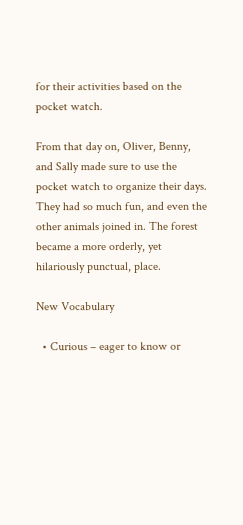for their activities based on the pocket watch.

From that day on, Oliver, Benny, and Sally made sure to use the pocket watch to organize their days. They had so much fun, and even the other animals joined in. The forest became a more orderly, yet hilariously punctual, place.

New Vocabulary

  • Curious – eager to know or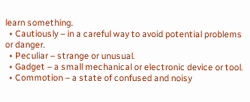learn something.
  • Cautiously – in a careful way to avoid potential problems or danger.
  • Peculiar – strange or unusual.
  • Gadget – a small mechanical or electronic device or tool.
  • Commotion – a state of confused and noisy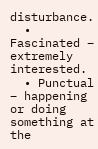disturbance.
  • Fascinated – extremely interested.
  • Punctual – happening or doing something at the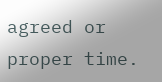agreed or proper time.